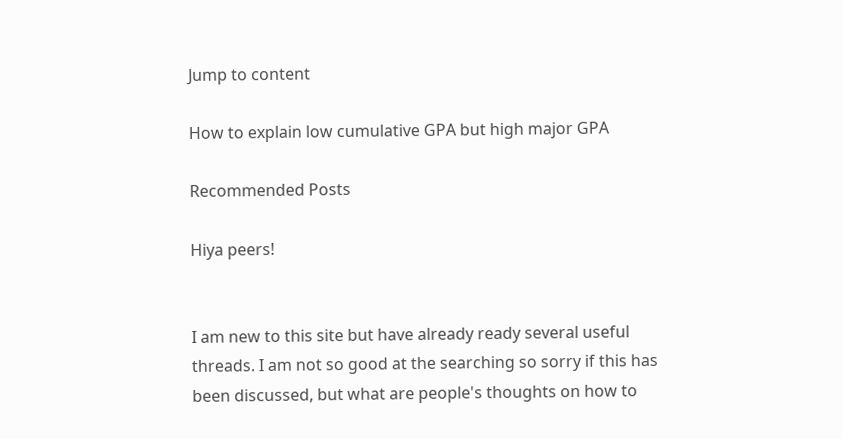Jump to content

How to explain low cumulative GPA but high major GPA

Recommended Posts

Hiya peers!


I am new to this site but have already ready several useful threads. I am not so good at the searching so sorry if this has been discussed, but what are people's thoughts on how to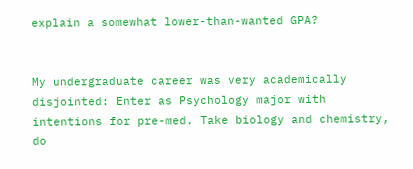explain a somewhat lower-than-wanted GPA?


My undergraduate career was very academically disjointed: Enter as Psychology major with intentions for pre-med. Take biology and chemistry, do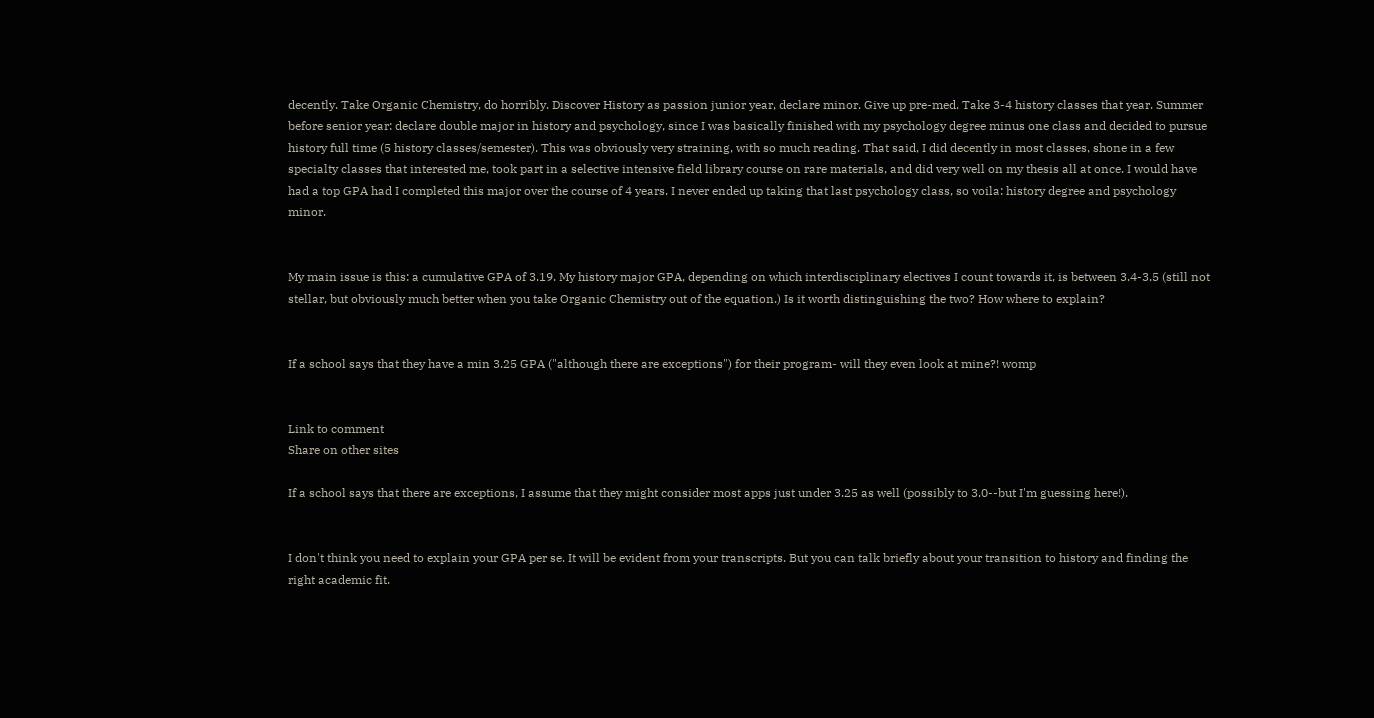decently. Take Organic Chemistry, do horribly. Discover History as passion junior year, declare minor. Give up pre-med. Take 3-4 history classes that year. Summer before senior year: declare double major in history and psychology, since I was basically finished with my psychology degree minus one class and decided to pursue history full time (5 history classes/semester). This was obviously very straining, with so much reading. That said, I did decently in most classes, shone in a few specialty classes that interested me, took part in a selective intensive field library course on rare materials, and did very well on my thesis all at once. I would have had a top GPA had I completed this major over the course of 4 years. I never ended up taking that last psychology class, so voila: history degree and psychology minor.


My main issue is this: a cumulative GPA of 3.19. My history major GPA, depending on which interdisciplinary electives I count towards it, is between 3.4-3.5 (still not stellar, but obviously much better when you take Organic Chemistry out of the equation.) Is it worth distinguishing the two? How where to explain?


If a school says that they have a min 3.25 GPA ("although there are exceptions") for their program- will they even look at mine?! womp


Link to comment
Share on other sites

If a school says that there are exceptions, I assume that they might consider most apps just under 3.25 as well (possibly to 3.0--but I'm guessing here!).


I don't think you need to explain your GPA per se. It will be evident from your transcripts. But you can talk briefly about your transition to history and finding the right academic fit.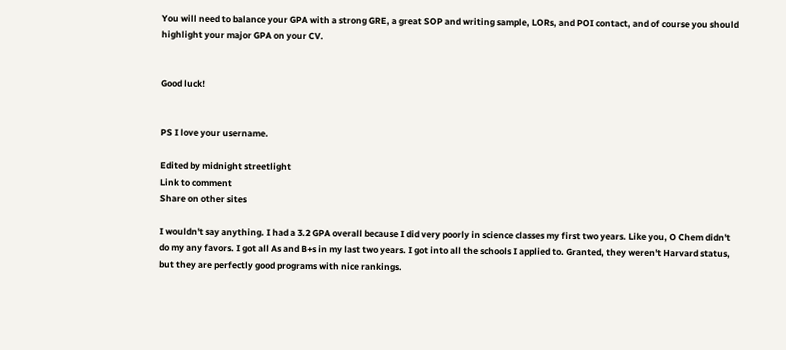You will need to balance your GPA with a strong GRE, a great SOP and writing sample, LORs, and POI contact, and of course you should highlight your major GPA on your CV.


Good luck!


PS I love your username.

Edited by midnight streetlight
Link to comment
Share on other sites

I wouldn't say anything. I had a 3.2 GPA overall because I did very poorly in science classes my first two years. Like you, O Chem didn't do my any favors. I got all As and B+s in my last two years. I got into all the schools I applied to. Granted, they weren't Harvard status, but they are perfectly good programs with nice rankings.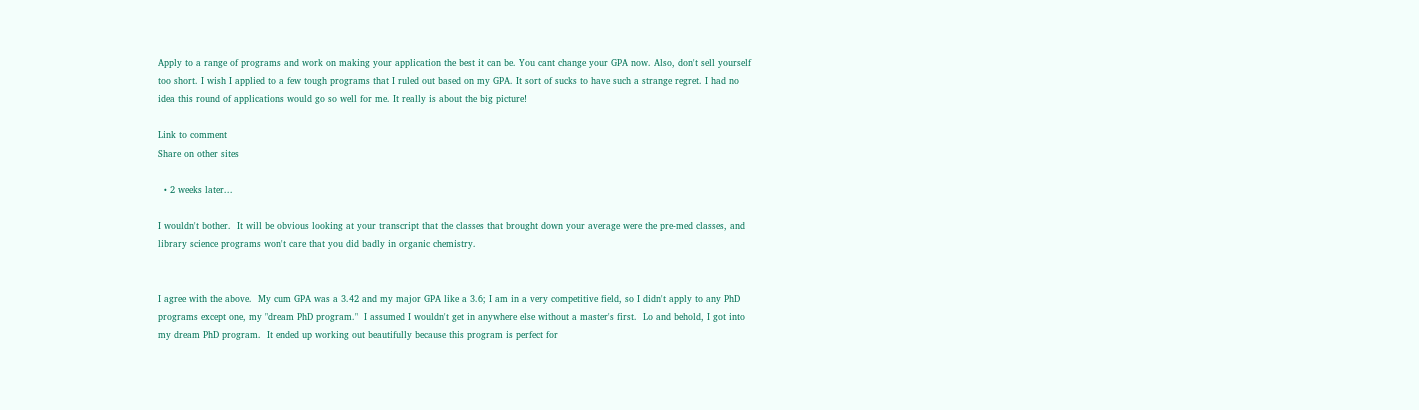Apply to a range of programs and work on making your application the best it can be. You cant change your GPA now. Also, don't sell yourself too short. I wish I applied to a few tough programs that I ruled out based on my GPA. It sort of sucks to have such a strange regret. I had no idea this round of applications would go so well for me. It really is about the big picture!

Link to comment
Share on other sites

  • 2 weeks later...

I wouldn't bother.  It will be obvious looking at your transcript that the classes that brought down your average were the pre-med classes, and library science programs won't care that you did badly in organic chemistry.


I agree with the above.  My cum GPA was a 3.42 and my major GPA like a 3.6; I am in a very competitive field, so I didn't apply to any PhD programs except one, my "dream PhD program."  I assumed I wouldn't get in anywhere else without a master's first.  Lo and behold, I got into my dream PhD program.  It ended up working out beautifully because this program is perfect for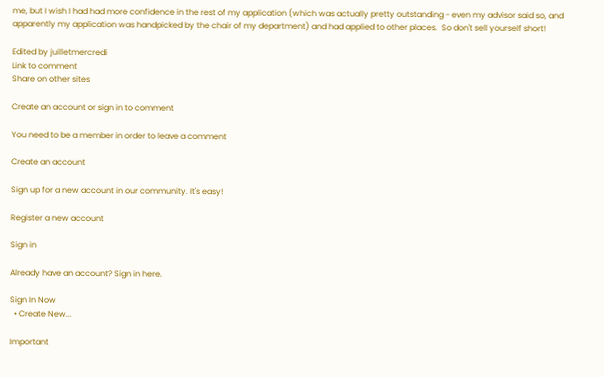me, but I wish I had had more confidence in the rest of my application (which was actually pretty outstanding - even my advisor said so, and apparently my application was handpicked by the chair of my department) and had applied to other places.  So don't sell yourself short!

Edited by juilletmercredi
Link to comment
Share on other sites

Create an account or sign in to comment

You need to be a member in order to leave a comment

Create an account

Sign up for a new account in our community. It's easy!

Register a new account

Sign in

Already have an account? Sign in here.

Sign In Now
  • Create New...

Important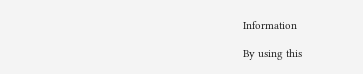Information

By using this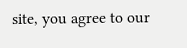site, you agree to our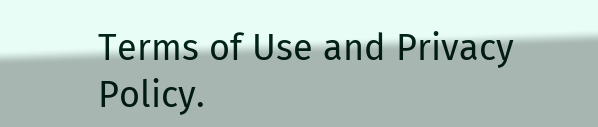Terms of Use and Privacy Policy.